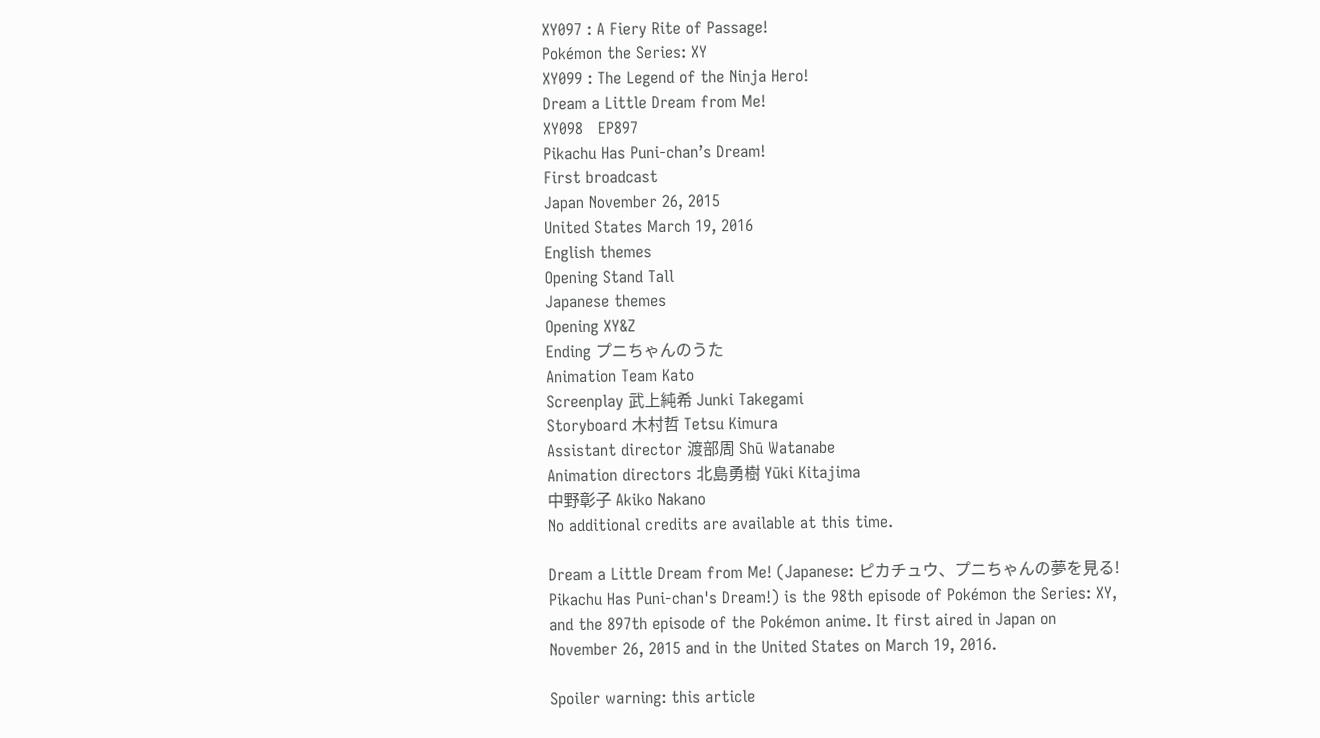XY097 : A Fiery Rite of Passage!
Pokémon the Series: XY
XY099 : The Legend of the Ninja Hero!
Dream a Little Dream from Me!
XY098   EP897
Pikachu Has Puni-chan’s Dream!
First broadcast
Japan November 26, 2015
United States March 19, 2016
English themes
Opening Stand Tall
Japanese themes
Opening XY&Z
Ending プニちゃんのうた
Animation Team Kato
Screenplay 武上純希 Junki Takegami
Storyboard 木村哲 Tetsu Kimura
Assistant director 渡部周 Shū Watanabe
Animation directors 北島勇樹 Yūki Kitajima
中野彰子 Akiko Nakano
No additional credits are available at this time.

Dream a Little Dream from Me! (Japanese: ピカチュウ、プニちゃんの夢を見る! Pikachu Has Puni-chan's Dream!) is the 98th episode of Pokémon the Series: XY, and the 897th episode of the Pokémon anime. It first aired in Japan on November 26, 2015 and in the United States on March 19, 2016.

Spoiler warning: this article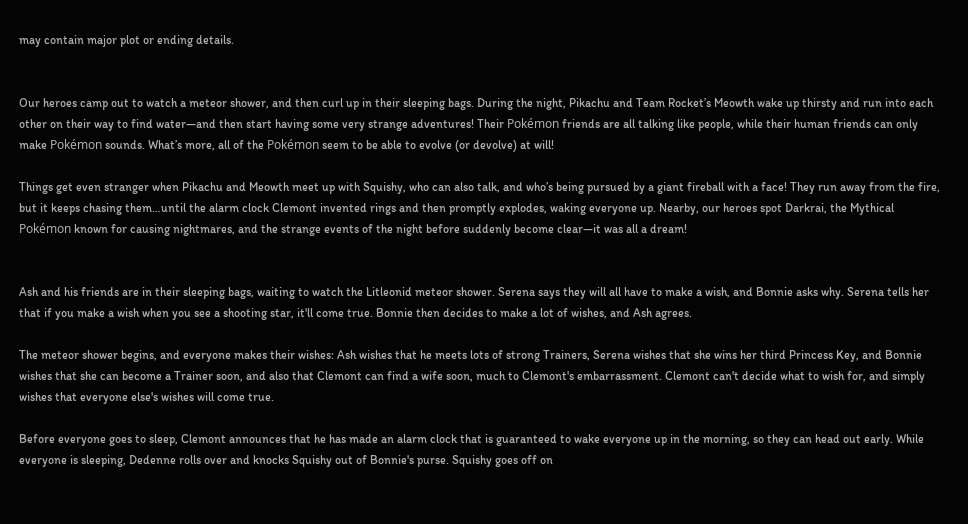may contain major plot or ending details.


Our heroes camp out to watch a meteor shower, and then curl up in their sleeping bags. During the night, Pikachu and Team Rocket’s Meowth wake up thirsty and run into each other on their way to find water—and then start having some very strange adventures! Their Pokémon friends are all talking like people, while their human friends can only make Pokémon sounds. What’s more, all of the Pokémon seem to be able to evolve (or devolve) at will!

Things get even stranger when Pikachu and Meowth meet up with Squishy, who can also talk, and who’s being pursued by a giant fireball with a face! They run away from the fire, but it keeps chasing them…until the alarm clock Clemont invented rings and then promptly explodes, waking everyone up. Nearby, our heroes spot Darkrai, the Mythical Pokémon known for causing nightmares, and the strange events of the night before suddenly become clear—it was all a dream!


Ash and his friends are in their sleeping bags, waiting to watch the Litleonid meteor shower. Serena says they will all have to make a wish, and Bonnie asks why. Serena tells her that if you make a wish when you see a shooting star, it'll come true. Bonnie then decides to make a lot of wishes, and Ash agrees.

The meteor shower begins, and everyone makes their wishes: Ash wishes that he meets lots of strong Trainers, Serena wishes that she wins her third Princess Key, and Bonnie wishes that she can become a Trainer soon, and also that Clemont can find a wife soon, much to Clemont's embarrassment. Clemont can't decide what to wish for, and simply wishes that everyone else's wishes will come true.

Before everyone goes to sleep, Clemont announces that he has made an alarm clock that is guaranteed to wake everyone up in the morning, so they can head out early. While everyone is sleeping, Dedenne rolls over and knocks Squishy out of Bonnie's purse. Squishy goes off on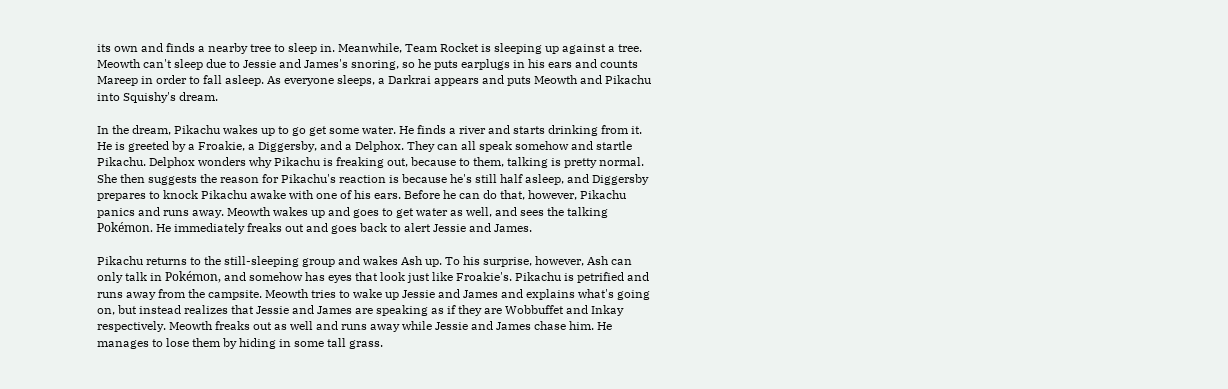its own and finds a nearby tree to sleep in. Meanwhile, Team Rocket is sleeping up against a tree. Meowth can't sleep due to Jessie and James's snoring, so he puts earplugs in his ears and counts Mareep in order to fall asleep. As everyone sleeps, a Darkrai appears and puts Meowth and Pikachu into Squishy's dream.

In the dream, Pikachu wakes up to go get some water. He finds a river and starts drinking from it. He is greeted by a Froakie, a Diggersby, and a Delphox. They can all speak somehow and startle Pikachu. Delphox wonders why Pikachu is freaking out, because to them, talking is pretty normal. She then suggests the reason for Pikachu's reaction is because he's still half asleep, and Diggersby prepares to knock Pikachu awake with one of his ears. Before he can do that, however, Pikachu panics and runs away. Meowth wakes up and goes to get water as well, and sees the talking Pokémon. He immediately freaks out and goes back to alert Jessie and James.

Pikachu returns to the still-sleeping group and wakes Ash up. To his surprise, however, Ash can only talk in Pokémon, and somehow has eyes that look just like Froakie's. Pikachu is petrified and runs away from the campsite. Meowth tries to wake up Jessie and James and explains what's going on, but instead realizes that Jessie and James are speaking as if they are Wobbuffet and Inkay respectively. Meowth freaks out as well and runs away while Jessie and James chase him. He manages to lose them by hiding in some tall grass.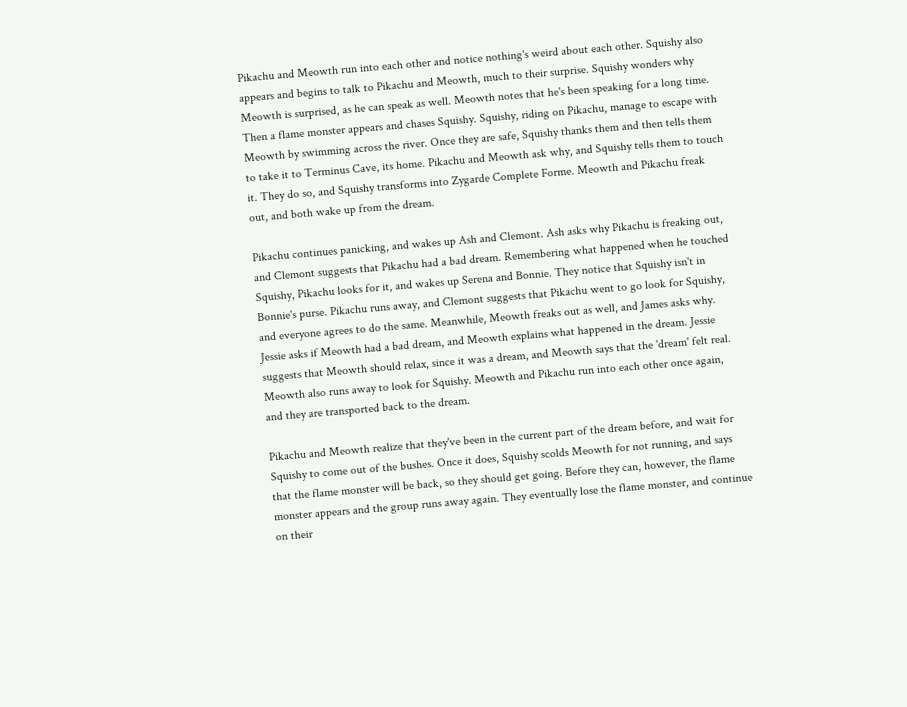Pikachu and Meowth run into each other and notice nothing's weird about each other. Squishy also appears and begins to talk to Pikachu and Meowth, much to their surprise. Squishy wonders why Meowth is surprised, as he can speak as well. Meowth notes that he's been speaking for a long time. Then a flame monster appears and chases Squishy. Squishy, riding on Pikachu, manage to escape with Meowth by swimming across the river. Once they are safe, Squishy thanks them and then tells them to take it to Terminus Cave, its home. Pikachu and Meowth ask why, and Squishy tells them to touch it. They do so, and Squishy transforms into Zygarde Complete Forme. Meowth and Pikachu freak out, and both wake up from the dream.

Pikachu continues panicking, and wakes up Ash and Clemont. Ash asks why Pikachu is freaking out, and Clemont suggests that Pikachu had a bad dream. Remembering what happened when he touched Squishy, Pikachu looks for it, and wakes up Serena and Bonnie. They notice that Squishy isn't in Bonnie's purse. Pikachu runs away, and Clemont suggests that Pikachu went to go look for Squishy, and everyone agrees to do the same. Meanwhile, Meowth freaks out as well, and James asks why. Jessie asks if Meowth had a bad dream, and Meowth explains what happened in the dream. Jessie suggests that Meowth should relax, since it was a dream, and Meowth says that the 'dream' felt real. Meowth also runs away to look for Squishy. Meowth and Pikachu run into each other once again, and they are transported back to the dream.

Pikachu and Meowth realize that they've been in the current part of the dream before, and wait for Squishy to come out of the bushes. Once it does, Squishy scolds Meowth for not running, and says that the flame monster will be back, so they should get going. Before they can, however, the flame monster appears and the group runs away again. They eventually lose the flame monster, and continue on their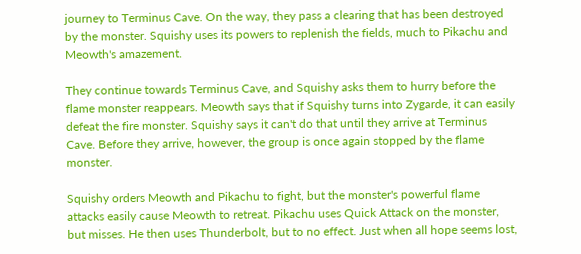journey to Terminus Cave. On the way, they pass a clearing that has been destroyed by the monster. Squishy uses its powers to replenish the fields, much to Pikachu and Meowth's amazement.

They continue towards Terminus Cave, and Squishy asks them to hurry before the flame monster reappears. Meowth says that if Squishy turns into Zygarde, it can easily defeat the fire monster. Squishy says it can't do that until they arrive at Terminus Cave. Before they arrive, however, the group is once again stopped by the flame monster.

Squishy orders Meowth and Pikachu to fight, but the monster's powerful flame attacks easily cause Meowth to retreat. Pikachu uses Quick Attack on the monster, but misses. He then uses Thunderbolt, but to no effect. Just when all hope seems lost,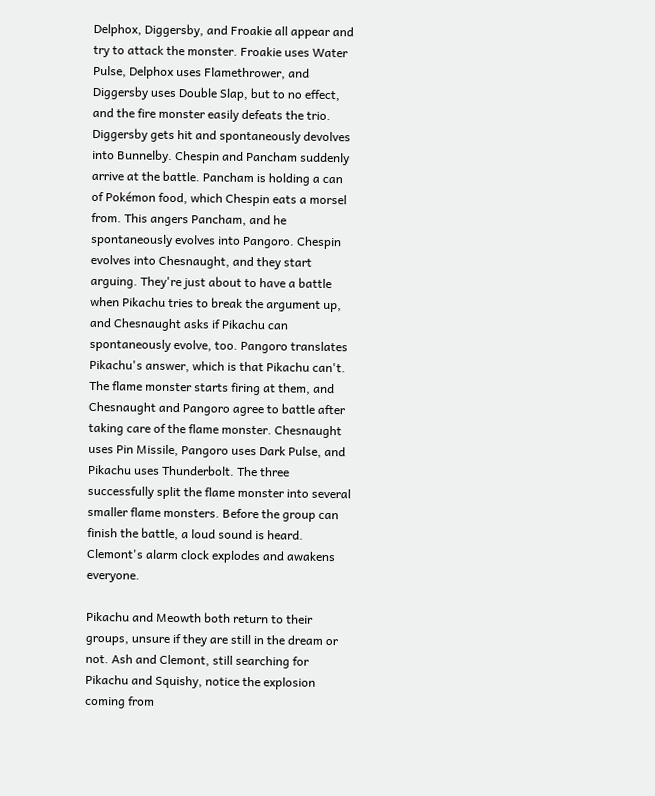Delphox, Diggersby, and Froakie all appear and try to attack the monster. Froakie uses Water Pulse, Delphox uses Flamethrower, and Diggersby uses Double Slap, but to no effect, and the fire monster easily defeats the trio. Diggersby gets hit and spontaneously devolves into Bunnelby. Chespin and Pancham suddenly arrive at the battle. Pancham is holding a can of Pokémon food, which Chespin eats a morsel from. This angers Pancham, and he spontaneously evolves into Pangoro. Chespin evolves into Chesnaught, and they start arguing. They're just about to have a battle when Pikachu tries to break the argument up, and Chesnaught asks if Pikachu can spontaneously evolve, too. Pangoro translates Pikachu's answer, which is that Pikachu can't. The flame monster starts firing at them, and Chesnaught and Pangoro agree to battle after taking care of the flame monster. Chesnaught uses Pin Missile, Pangoro uses Dark Pulse, and Pikachu uses Thunderbolt. The three successfully split the flame monster into several smaller flame monsters. Before the group can finish the battle, a loud sound is heard. Clemont's alarm clock explodes and awakens everyone.

Pikachu and Meowth both return to their groups, unsure if they are still in the dream or not. Ash and Clemont, still searching for Pikachu and Squishy, notice the explosion coming from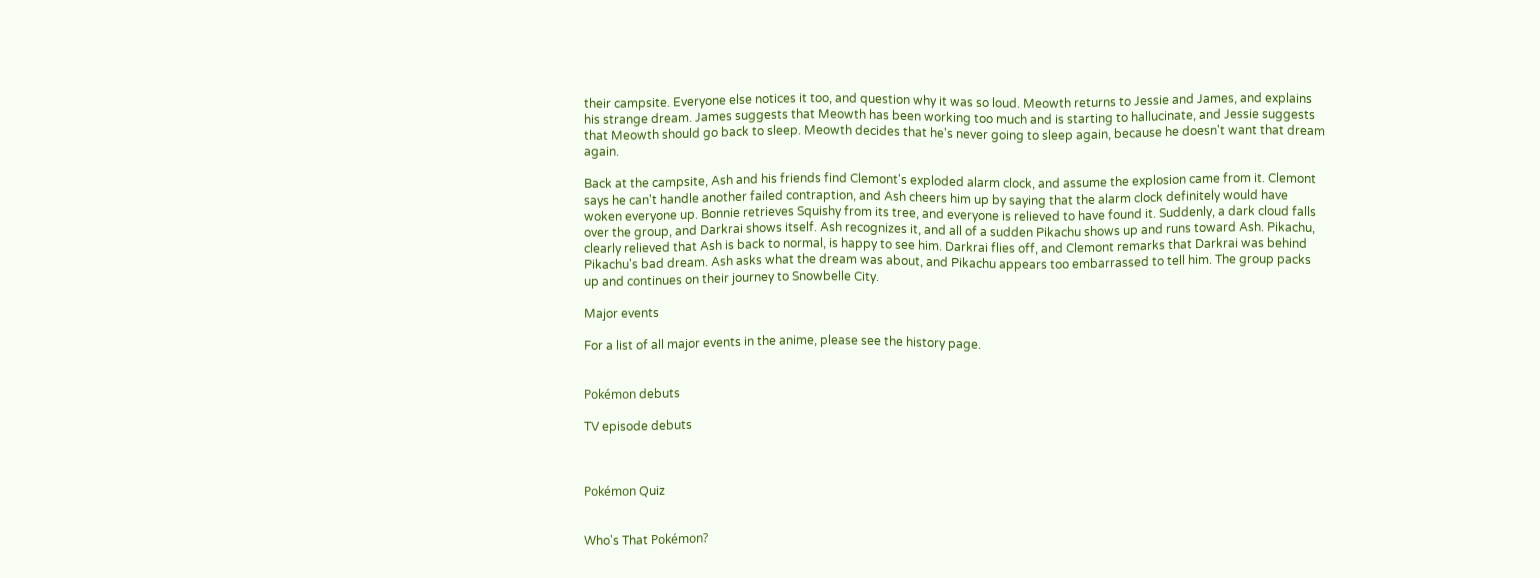their campsite. Everyone else notices it too, and question why it was so loud. Meowth returns to Jessie and James, and explains his strange dream. James suggests that Meowth has been working too much and is starting to hallucinate, and Jessie suggests that Meowth should go back to sleep. Meowth decides that he's never going to sleep again, because he doesn't want that dream again.

Back at the campsite, Ash and his friends find Clemont's exploded alarm clock, and assume the explosion came from it. Clemont says he can't handle another failed contraption, and Ash cheers him up by saying that the alarm clock definitely would have woken everyone up. Bonnie retrieves Squishy from its tree, and everyone is relieved to have found it. Suddenly, a dark cloud falls over the group, and Darkrai shows itself. Ash recognizes it, and all of a sudden Pikachu shows up and runs toward Ash. Pikachu, clearly relieved that Ash is back to normal, is happy to see him. Darkrai flies off, and Clemont remarks that Darkrai was behind Pikachu's bad dream. Ash asks what the dream was about, and Pikachu appears too embarrassed to tell him. The group packs up and continues on their journey to Snowbelle City.

Major events

For a list of all major events in the anime, please see the history page.


Pokémon debuts

TV episode debuts



Pokémon Quiz


Who's That Pokémon?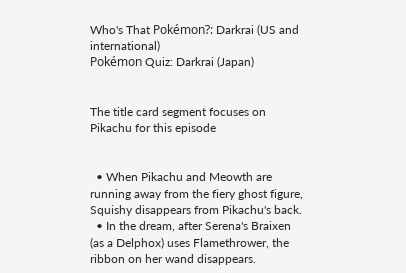Who's That Pokémon?: Darkrai (US and international)
Pokémon Quiz: Darkrai (Japan)


The title card segment focuses on Pikachu for this episode


  • When Pikachu and Meowth are running away from the fiery ghost figure, Squishy disappears from Pikachu's back.
  • In the dream, after Serena's Braixen (as a Delphox) uses Flamethrower, the ribbon on her wand disappears.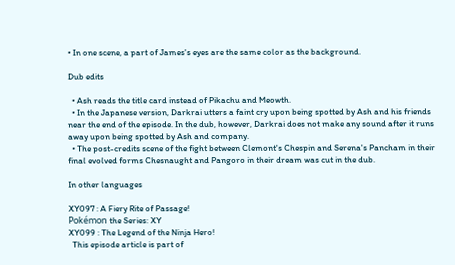• In one scene, a part of James's eyes are the same color as the background.

Dub edits

  • Ash reads the title card instead of Pikachu and Meowth.
  • In the Japanese version, Darkrai utters a faint cry upon being spotted by Ash and his friends near the end of the episode. In the dub, however, Darkrai does not make any sound after it runs away upon being spotted by Ash and company.
  • The post-credits scene of the fight between Clemont's Chespin and Serena's Pancham in their final evolved forms Chesnaught and Pangoro in their dream was cut in the dub.

In other languages

XY097 : A Fiery Rite of Passage!
Pokémon the Series: XY
XY099 : The Legend of the Ninja Hero!
  This episode article is part of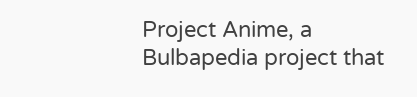Project Anime, a Bulbapedia project that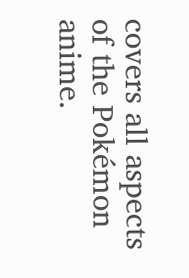covers all aspects of the Pokémon anime.